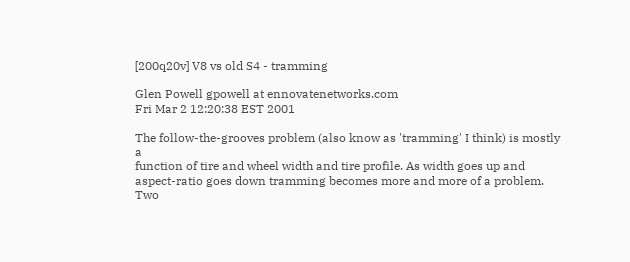[200q20v] V8 vs old S4 - tramming

Glen Powell gpowell at ennovatenetworks.com
Fri Mar 2 12:20:38 EST 2001

The follow-the-grooves problem (also know as 'tramming' I think) is mostly a
function of tire and wheel width and tire profile. As width goes up and
aspect-ratio goes down tramming becomes more and more of a problem. Two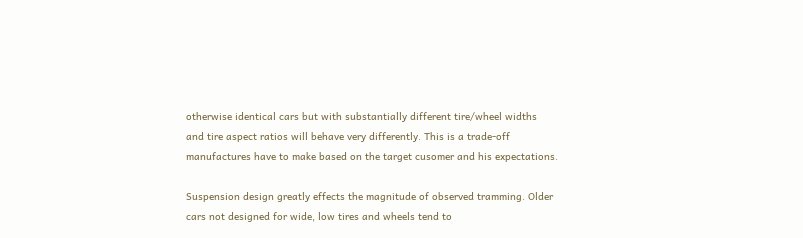otherwise identical cars but with substantially different tire/wheel widths
and tire aspect ratios will behave very differently. This is a trade-off
manufactures have to make based on the target cusomer and his expectations.

Suspension design greatly effects the magnitude of observed tramming. Older
cars not designed for wide, low tires and wheels tend to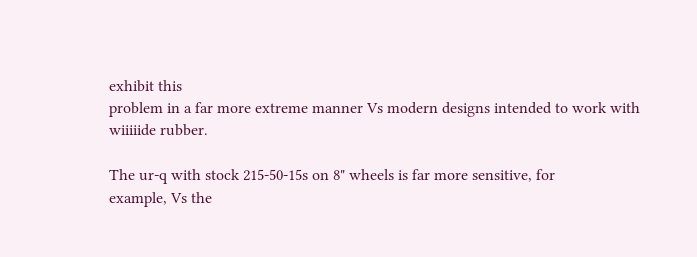exhibit this
problem in a far more extreme manner Vs modern designs intended to work with
wiiiiide rubber.

The ur-q with stock 215-50-15s on 8" wheels is far more sensitive, for
example, Vs the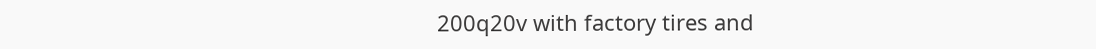200q20v with factory tires and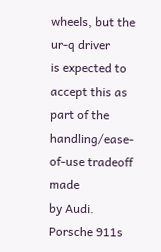wheels, but the ur-q driver
is expected to accept this as part of the handling/ease-of-use tradeoff made
by Audi. Porsche 911s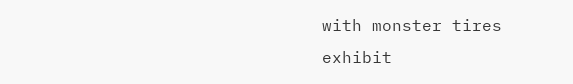with monster tires exhibit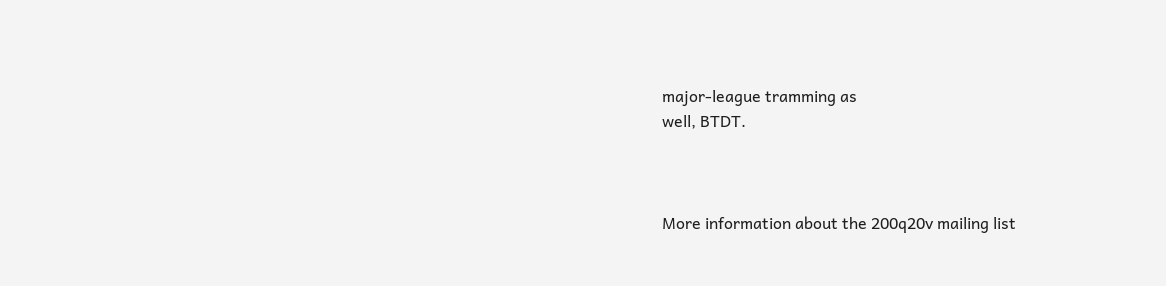major-league tramming as
well, BTDT.



More information about the 200q20v mailing list